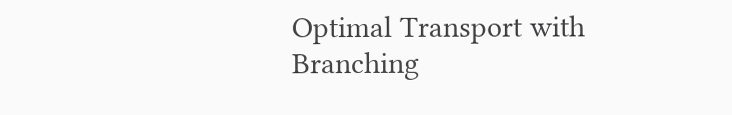Optimal Transport with Branching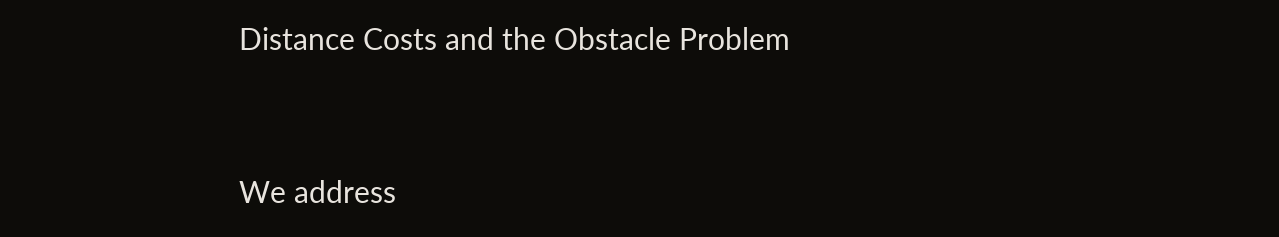Distance Costs and the Obstacle Problem


We address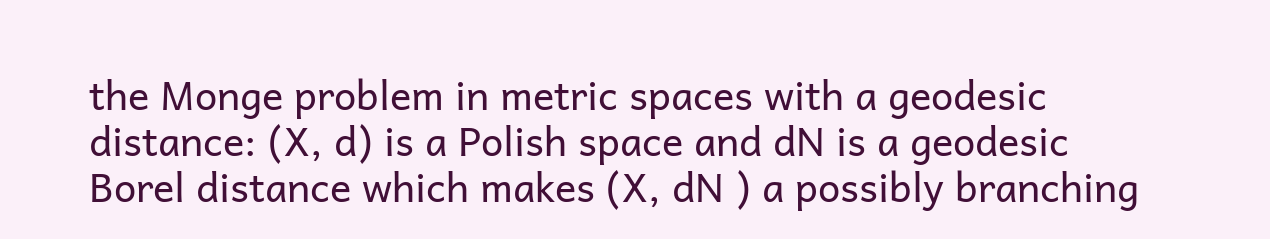the Monge problem in metric spaces with a geodesic distance: (X, d) is a Polish space and dN is a geodesic Borel distance which makes (X, dN ) a possibly branching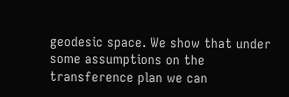geodesic space. We show that under some assumptions on the transference plan we can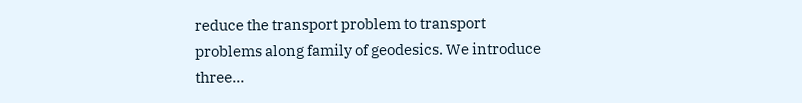reduce the transport problem to transport problems along family of geodesics. We introduce three…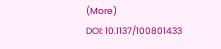(More)
DOI: 10.1137/100801433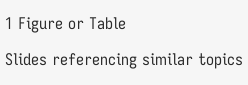1 Figure or Table

Slides referencing similar topics